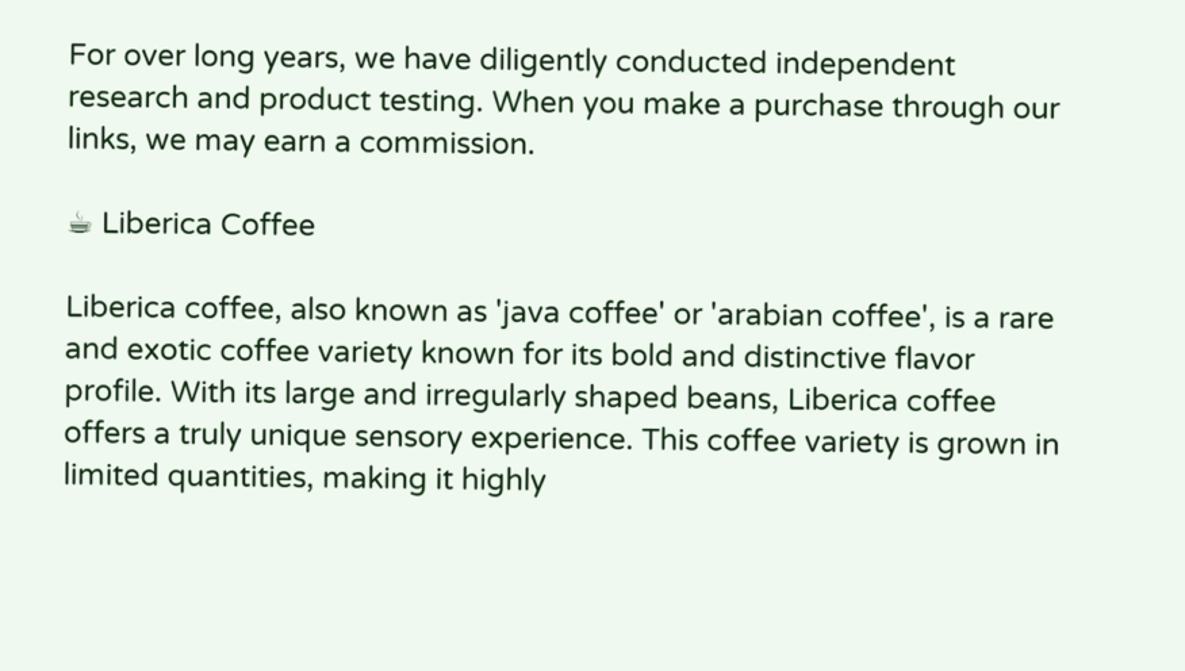For over long years, we have diligently conducted independent research and product testing. When you make a purchase through our links, we may earn a commission.

☕ Liberica Coffee

Liberica coffee, also known as 'java coffee' or 'arabian coffee', is a rare and exotic coffee variety known for its bold and distinctive flavor profile. With its large and irregularly shaped beans, Liberica coffee offers a truly unique sensory experience. This coffee variety is grown in limited quantities, making it highly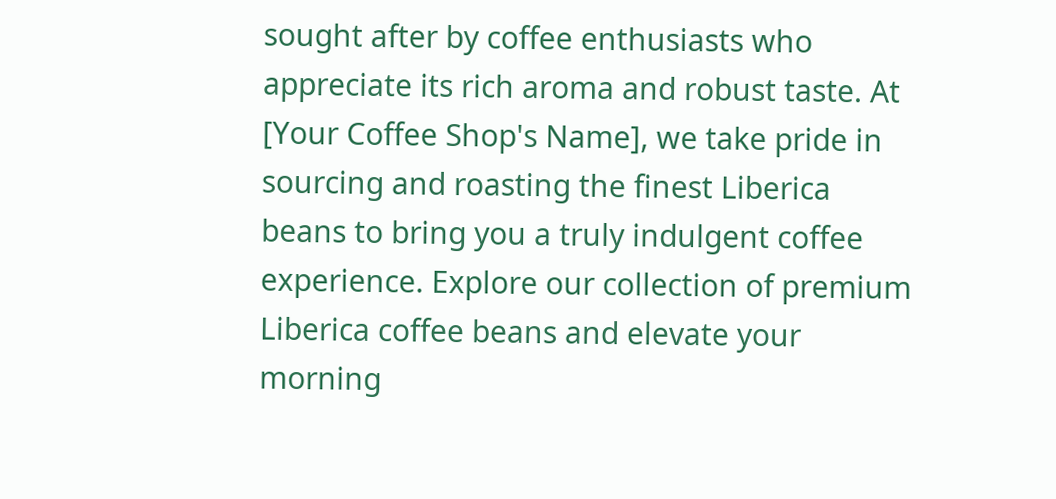sought after by coffee enthusiasts who appreciate its rich aroma and robust taste. At [Your Coffee Shop's Name], we take pride in sourcing and roasting the finest Liberica beans to bring you a truly indulgent coffee experience. Explore our collection of premium Liberica coffee beans and elevate your morning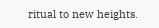ritual to new heights.